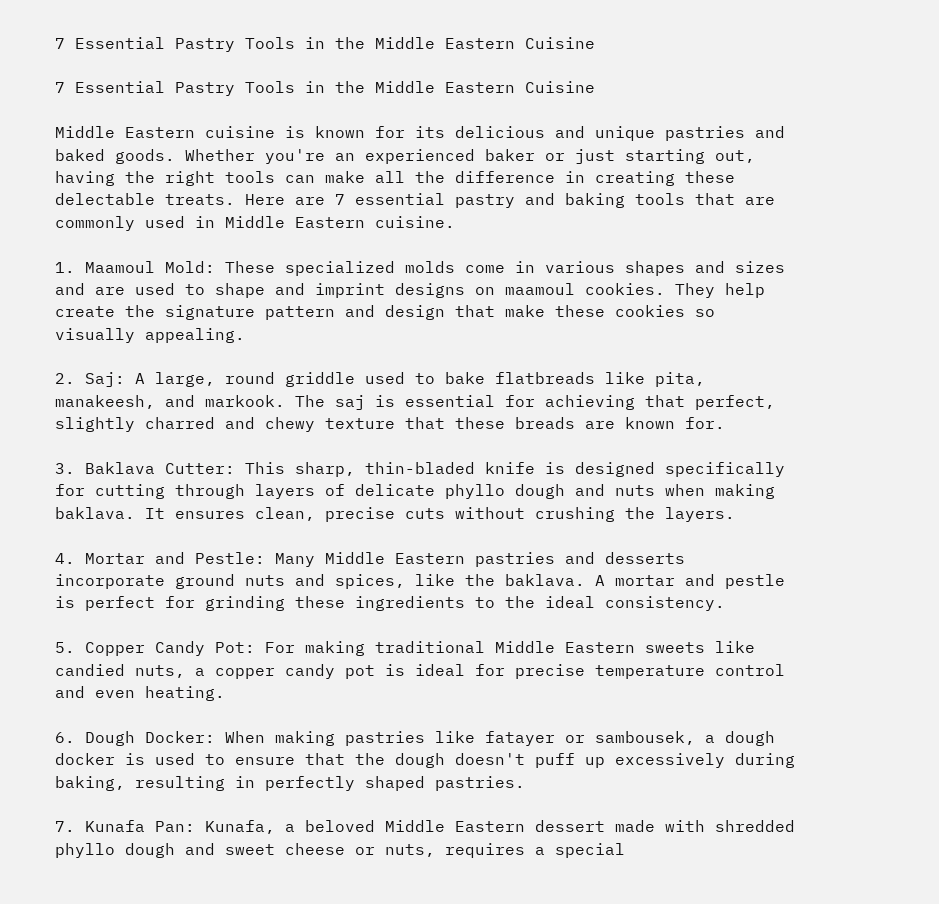7 Essential Pastry Tools in the Middle Eastern Cuisine

7 Essential Pastry Tools in the Middle Eastern Cuisine

Middle Eastern cuisine is known for its delicious and unique pastries and baked goods. Whether you're an experienced baker or just starting out, having the right tools can make all the difference in creating these delectable treats. Here are 7 essential pastry and baking tools that are commonly used in Middle Eastern cuisine.

1. Maamoul Mold: These specialized molds come in various shapes and sizes and are used to shape and imprint designs on maamoul cookies. They help create the signature pattern and design that make these cookies so visually appealing.

2. Saj: A large, round griddle used to bake flatbreads like pita, manakeesh, and markook. The saj is essential for achieving that perfect, slightly charred and chewy texture that these breads are known for.

3. Baklava Cutter: This sharp, thin-bladed knife is designed specifically for cutting through layers of delicate phyllo dough and nuts when making baklava. It ensures clean, precise cuts without crushing the layers.

4. Mortar and Pestle: Many Middle Eastern pastries and desserts incorporate ground nuts and spices, like the baklava. A mortar and pestle is perfect for grinding these ingredients to the ideal consistency.

5. Copper Candy Pot: For making traditional Middle Eastern sweets like candied nuts, a copper candy pot is ideal for precise temperature control and even heating.

6. Dough Docker: When making pastries like fatayer or sambousek, a dough docker is used to ensure that the dough doesn't puff up excessively during baking, resulting in perfectly shaped pastries.

7. Kunafa Pan: Kunafa, a beloved Middle Eastern dessert made with shredded phyllo dough and sweet cheese or nuts, requires a special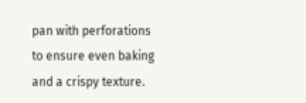pan with perforations to ensure even baking and a crispy texture.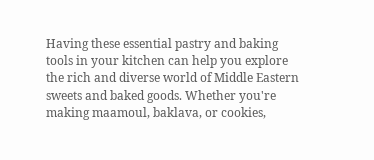Having these essential pastry and baking tools in your kitchen can help you explore the rich and diverse world of Middle Eastern sweets and baked goods. Whether you're making maamoul, baklava, or cookies,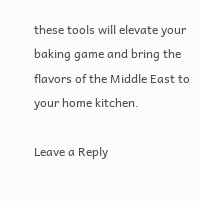these tools will elevate your baking game and bring the flavors of the Middle East to your home kitchen.

Leave a Reply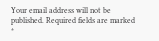Your email address will not be published. Required fields are marked *